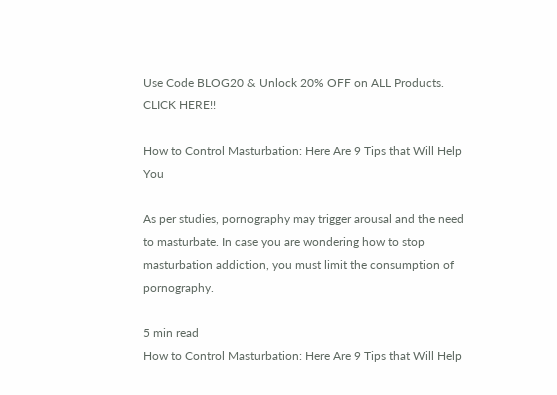Use Code BLOG20 & Unlock 20% OFF on ALL Products. CLICK HERE!!

How to Control Masturbation: Here Are 9 Tips that Will Help You

As per studies, pornography may trigger arousal and the need to masturbate. In case you are wondering how to stop masturbation addiction, you must limit the consumption of pornography.

5 min read
How to Control Masturbation: Here Are 9 Tips that Will Help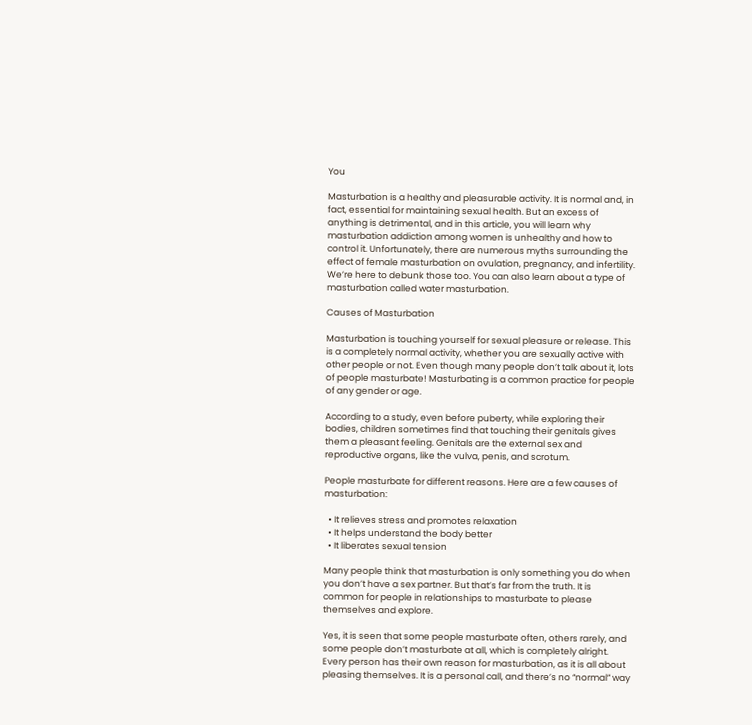You

Masturbation is a healthy and pleasurable activity. It is normal and, in fact, essential for maintaining sexual health. But an excess of anything is detrimental, and in this article, you will learn why masturbation addiction among women is unhealthy and how to control it. Unfortunately, there are numerous myths surrounding the effect of female masturbation on ovulation, pregnancy, and infertility. We’re here to debunk those too. You can also learn about a type of masturbation called water masturbation.

Causes of Masturbation

Masturbation is touching yourself for sexual pleasure or release. This is a completely normal activity, whether you are sexually active with other people or not. Even though many people don’t talk about it, lots of people masturbate! Masturbating is a common practice for people of any gender or age.

According to a study, even before puberty, while exploring their bodies, children sometimes find that touching their genitals gives them a pleasant feeling. Genitals are the external sex and reproductive organs, like the vulva, penis, and scrotum.

People masturbate for different reasons. Here are a few causes of masturbation:

  • It relieves stress and promotes relaxation
  • It helps understand the body better
  • It liberates sexual tension

Many people think that masturbation is only something you do when you don’t have a sex partner. But that’s far from the truth. It is common for people in relationships to masturbate to please themselves and explore.

Yes, it is seen that some people masturbate often, others rarely, and some people don’t masturbate at all, which is completely alright. Every person has their own reason for masturbation, as it is all about pleasing themselves. It is a personal call, and there’s no “normal” way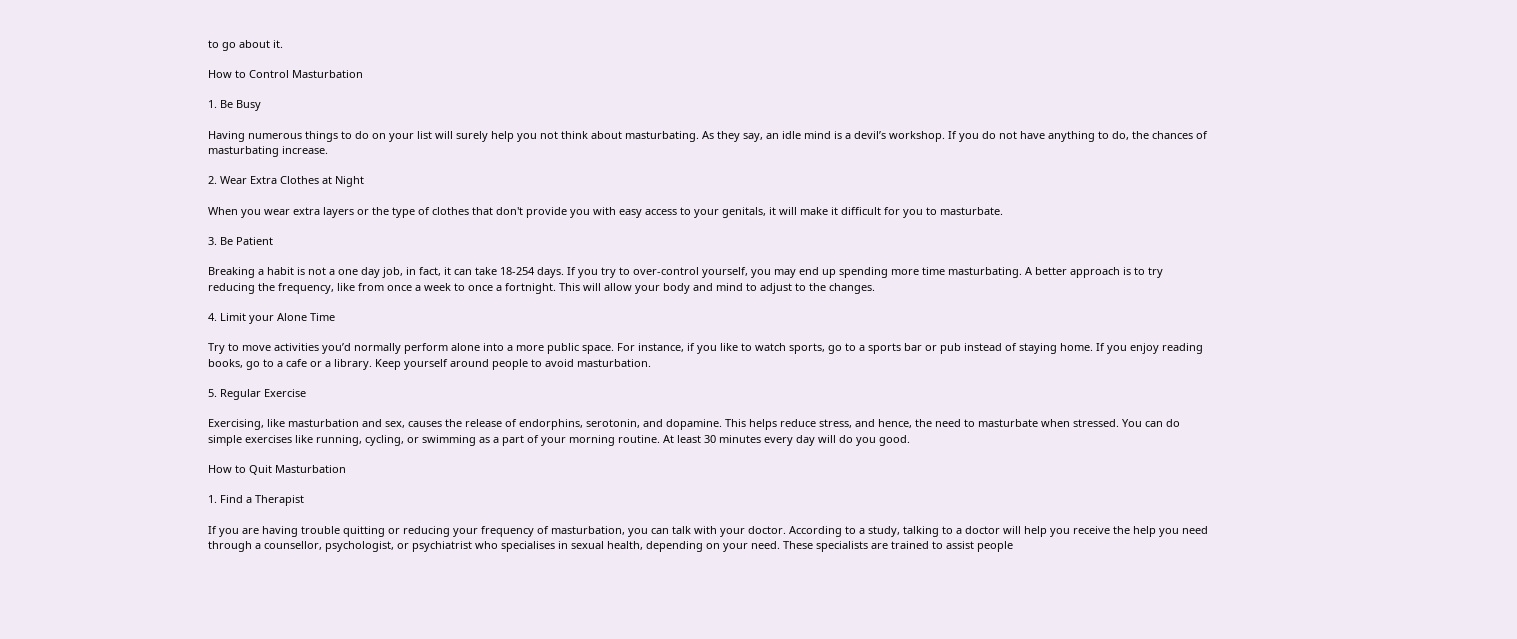to go about it.

How to Control Masturbation

1. Be Busy

Having numerous things to do on your list will surely help you not think about masturbating. As they say, an idle mind is a devil’s workshop. If you do not have anything to do, the chances of masturbating increase.

2. Wear Extra Clothes at Night

When you wear extra layers or the type of clothes that don't provide you with easy access to your genitals, it will make it difficult for you to masturbate.

3. Be Patient

Breaking a habit is not a one day job, in fact, it can take 18-254 days. If you try to over-control yourself, you may end up spending more time masturbating. A better approach is to try reducing the frequency, like from once a week to once a fortnight. This will allow your body and mind to adjust to the changes.

4. Limit your Alone Time

Try to move activities you’d normally perform alone into a more public space. For instance, if you like to watch sports, go to a sports bar or pub instead of staying home. If you enjoy reading books, go to a cafe or a library. Keep yourself around people to avoid masturbation.

5. Regular Exercise

Exercising, like masturbation and sex, causes the release of endorphins, serotonin, and dopamine. This helps reduce stress, and hence, the need to masturbate when stressed. You can do simple exercises like running, cycling, or swimming as a part of your morning routine. At least 30 minutes every day will do you good.

How to Quit Masturbation

1. Find a Therapist

If you are having trouble quitting or reducing your frequency of masturbation, you can talk with your doctor. According to a study, talking to a doctor will help you receive the help you need through a counsellor, psychologist, or psychiatrist who specialises in sexual health, depending on your need. These specialists are trained to assist people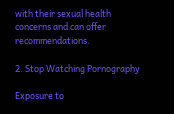with their sexual health concerns and can offer recommendations.

2. Stop Watching Pornography

Exposure to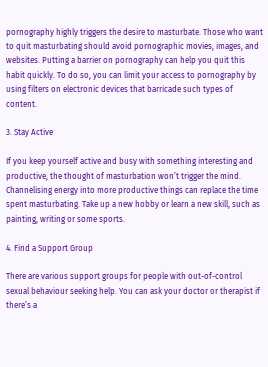pornography highly triggers the desire to masturbate. Those who want to quit masturbating should avoid pornographic movies, images, and websites. Putting a barrier on pornography can help you quit this habit quickly. To do so, you can limit your access to pornography by using filters on electronic devices that barricade such types of content.

3. Stay Active

If you keep yourself active and busy with something interesting and productive, the thought of masturbation won’t trigger the mind. Channelising energy into more productive things can replace the time spent masturbating. Take up a new hobby or learn a new skill, such as painting, writing or some sports.

4. Find a Support Group

There are various support groups for people with out-of-control sexual behaviour seeking help. You can ask your doctor or therapist if there’s a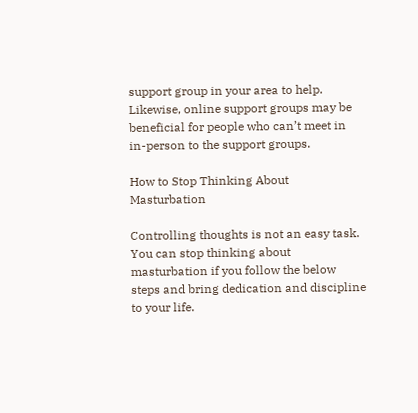support group in your area to help. Likewise, online support groups may be beneficial for people who can’t meet in in-person to the support groups.

How to Stop Thinking About Masturbation

Controlling thoughts is not an easy task. You can stop thinking about masturbation if you follow the below steps and bring dedication and discipline to your life.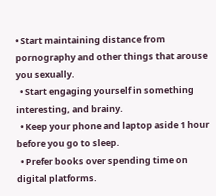• Start maintaining distance from pornography and other things that arouse you sexually.
  • Start engaging yourself in something interesting, and brainy.
  • Keep your phone and laptop aside 1 hour before you go to sleep.
  • Prefer books over spending time on digital platforms.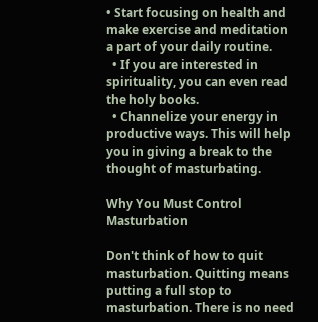• Start focusing on health and make exercise and meditation a part of your daily routine.
  • If you are interested in spirituality, you can even read the holy books.
  • Channelize your energy in productive ways. This will help you in giving a break to the thought of masturbating.

Why You Must Control Masturbation

Don't think of how to quit masturbation. Quitting means putting a full stop to masturbation. There is no need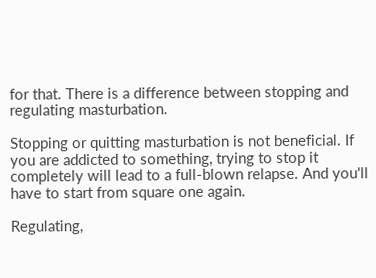for that. There is a difference between stopping and regulating masturbation.

Stopping or quitting masturbation is not beneficial. If you are addicted to something, trying to stop it completely will lead to a full-blown relapse. And you'll have to start from square one again.

Regulating,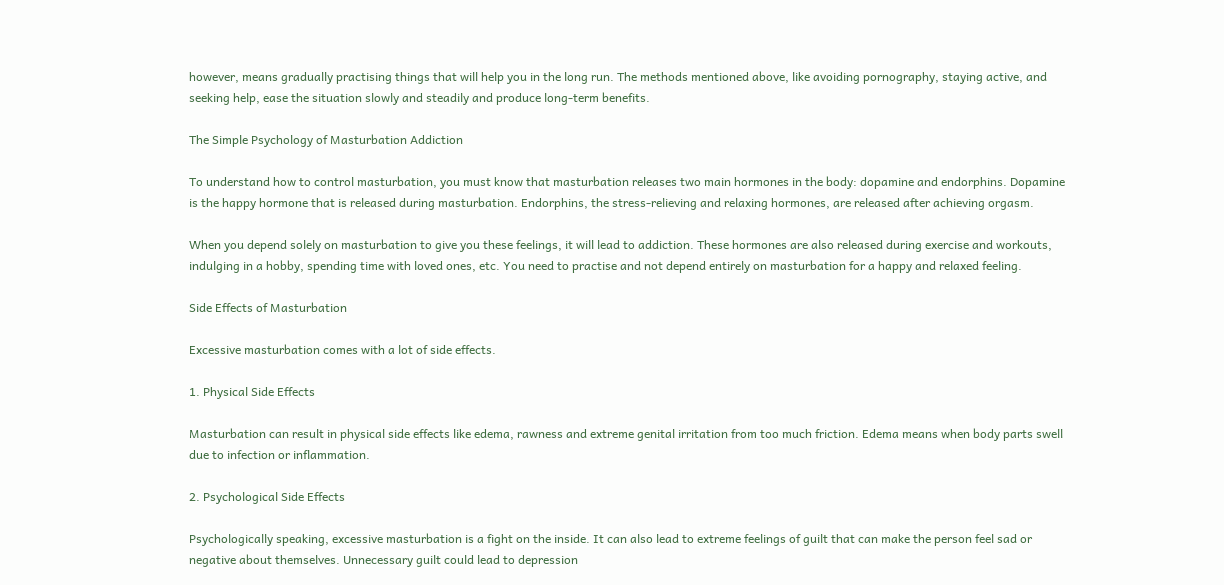however, means gradually practising things that will help you in the long run. The methods mentioned above, like avoiding pornography, staying active, and seeking help, ease the situation slowly and steadily and produce long-term benefits.

The Simple Psychology of Masturbation Addiction

To understand how to control masturbation, you must know that masturbation releases two main hormones in the body: dopamine and endorphins. Dopamine is the happy hormone that is released during masturbation. Endorphins, the stress-relieving and relaxing hormones, are released after achieving orgasm.

When you depend solely on masturbation to give you these feelings, it will lead to addiction. These hormones are also released during exercise and workouts, indulging in a hobby, spending time with loved ones, etc. You need to practise and not depend entirely on masturbation for a happy and relaxed feeling.

Side Effects of Masturbation

Excessive masturbation comes with a lot of side effects.

1. Physical Side Effects

Masturbation can result in physical side effects like edema, rawness and extreme genital irritation from too much friction. Edema means when body parts swell due to infection or inflammation.

2. Psychological Side Effects

Psychologically speaking, excessive masturbation is a fight on the inside. It can also lead to extreme feelings of guilt that can make the person feel sad or negative about themselves. Unnecessary guilt could lead to depression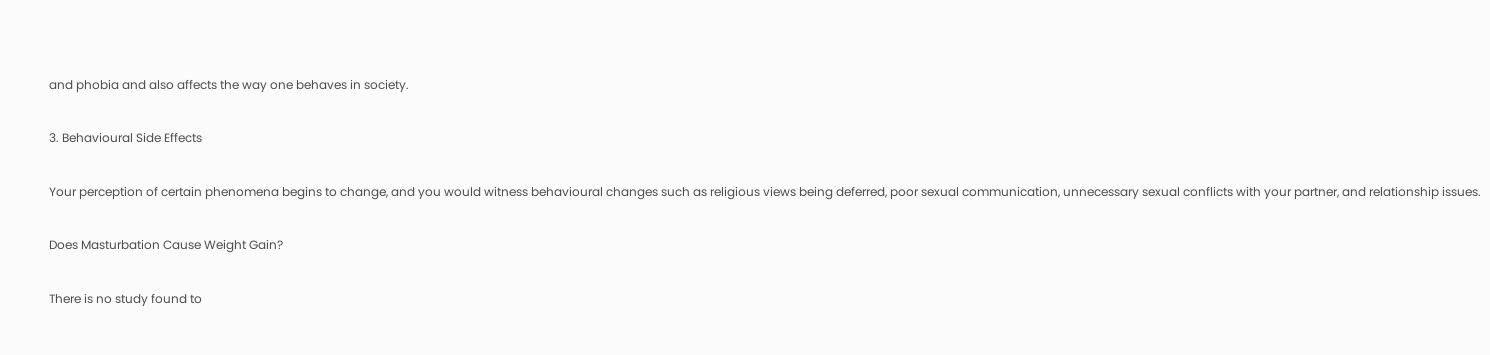and phobia and also affects the way one behaves in society.

3. Behavioural Side Effects

Your perception of certain phenomena begins to change, and you would witness behavioural changes such as religious views being deferred, poor sexual communication, unnecessary sexual conflicts with your partner, and relationship issues.

Does Masturbation Cause Weight Gain?

There is no study found to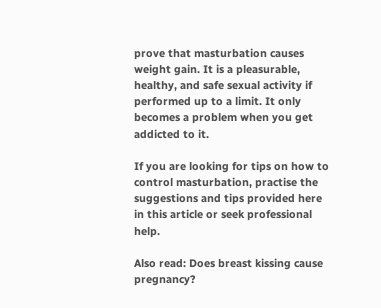prove that masturbation causes weight gain. It is a pleasurable, healthy, and safe sexual activity if performed up to a limit. It only becomes a problem when you get addicted to it.

If you are looking for tips on how to control masturbation, practise the suggestions and tips provided here in this article or seek professional help.

Also read: Does breast kissing cause pregnancy?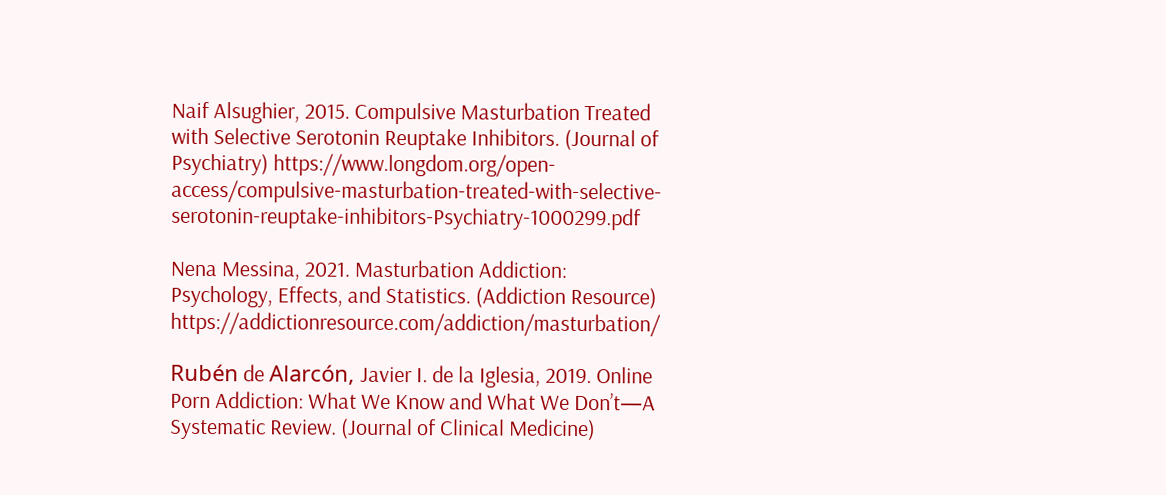Naif Alsughier, 2015. Compulsive Masturbation Treated with Selective Serotonin Reuptake Inhibitors. (Journal of Psychiatry) https://www.longdom.org/open-access/compulsive-masturbation-treated-with-selective-serotonin-reuptake-inhibitors-Psychiatry-1000299.pdf

Nena Messina, 2021. Masturbation Addiction: Psychology, Effects, and Statistics. (Addiction Resource) https://addictionresource.com/addiction/masturbation/

Rubén de Alarcón, Javier I. de la Iglesia, 2019. Online Porn Addiction: What We Know and What We Don’t—A Systematic Review. (Journal of Clinical Medicine)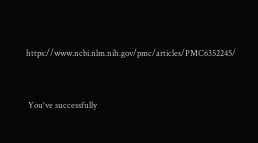https://www.ncbi.nlm.nih.gov/pmc/articles/PMC6352245/


 You've successfully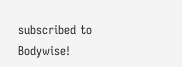subscribed to Bodywise!